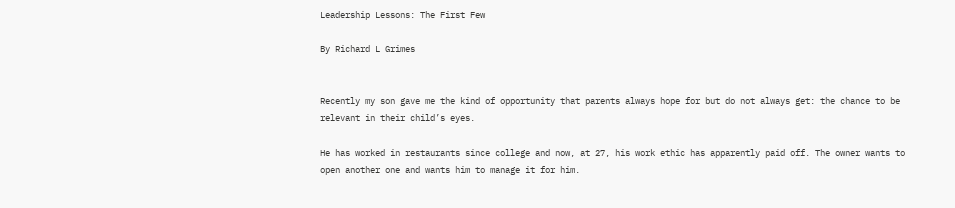Leadership Lessons: The First Few

By Richard L Grimes


Recently my son gave me the kind of opportunity that parents always hope for but do not always get: the chance to be relevant in their child’s eyes.

He has worked in restaurants since college and now, at 27, his work ethic has apparently paid off. The owner wants to open another one and wants him to manage it for him.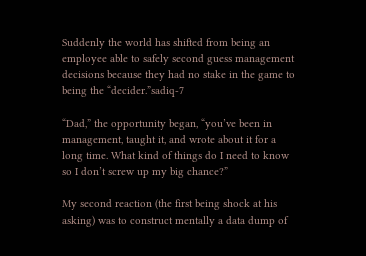Suddenly the world has shifted from being an employee able to safely second guess management decisions because they had no stake in the game to being the “decider.”sadiq-7

“Dad,” the opportunity began, “you’ve been in management, taught it, and wrote about it for a long time. What kind of things do I need to know so I don’t screw up my big chance?”

My second reaction (the first being shock at his asking) was to construct mentally a data dump of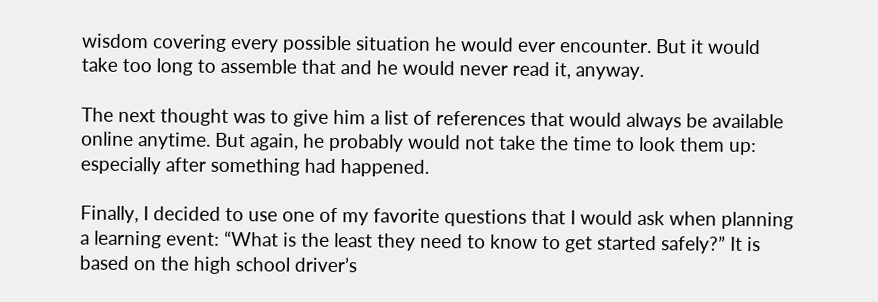wisdom covering every possible situation he would ever encounter. But it would take too long to assemble that and he would never read it, anyway.

The next thought was to give him a list of references that would always be available online anytime. But again, he probably would not take the time to look them up: especially after something had happened.

Finally, I decided to use one of my favorite questions that I would ask when planning a learning event: “What is the least they need to know to get started safely?” It is based on the high school driver’s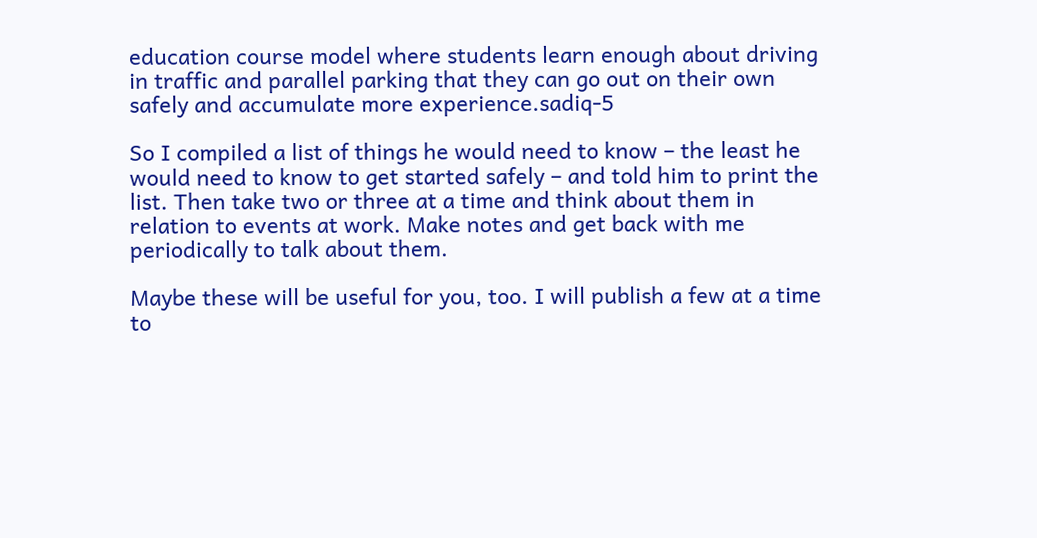education course model where students learn enough about driving in traffic and parallel parking that they can go out on their own safely and accumulate more experience.sadiq-5

So I compiled a list of things he would need to know – the least he would need to know to get started safely – and told him to print the list. Then take two or three at a time and think about them in relation to events at work. Make notes and get back with me periodically to talk about them.

Maybe these will be useful for you, too. I will publish a few at a time to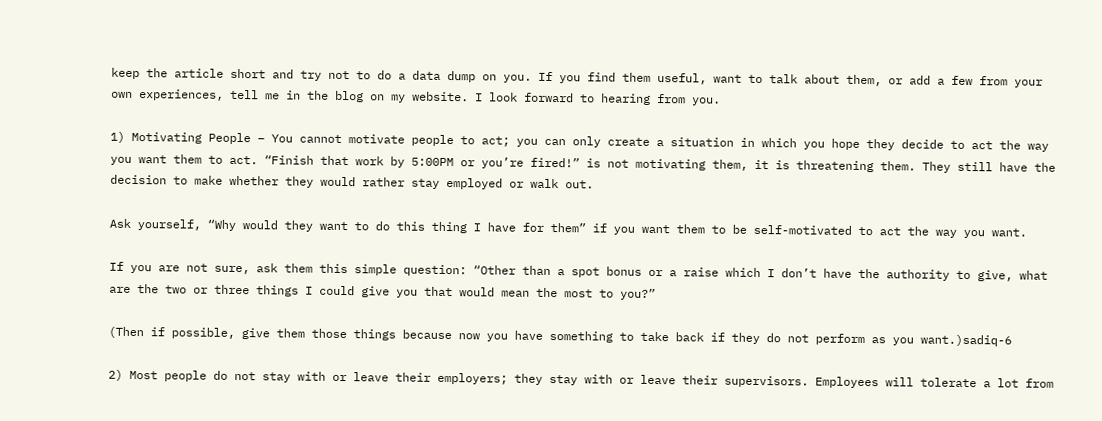keep the article short and try not to do a data dump on you. If you find them useful, want to talk about them, or add a few from your own experiences, tell me in the blog on my website. I look forward to hearing from you.

1) Motivating People – You cannot motivate people to act; you can only create a situation in which you hope they decide to act the way you want them to act. “Finish that work by 5:00PM or you’re fired!” is not motivating them, it is threatening them. They still have the decision to make whether they would rather stay employed or walk out.

Ask yourself, “Why would they want to do this thing I have for them” if you want them to be self-motivated to act the way you want.

If you are not sure, ask them this simple question: “Other than a spot bonus or a raise which I don’t have the authority to give, what are the two or three things I could give you that would mean the most to you?”

(Then if possible, give them those things because now you have something to take back if they do not perform as you want.)sadiq-6

2) Most people do not stay with or leave their employers; they stay with or leave their supervisors. Employees will tolerate a lot from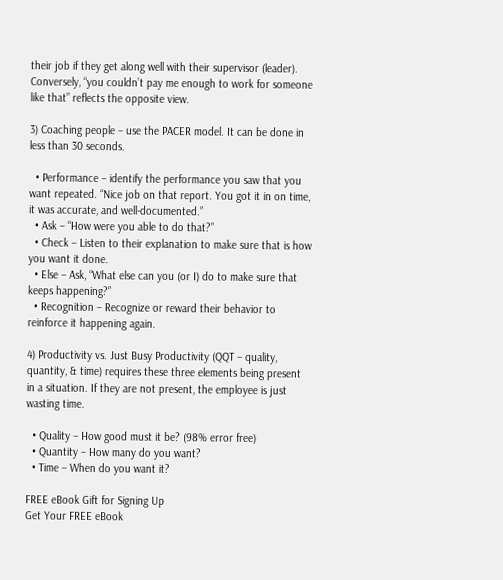their job if they get along well with their supervisor (leader). Conversely, “you couldn’t pay me enough to work for someone like that” reflects the opposite view.

3) Coaching people – use the PACER model. It can be done in less than 30 seconds.

  • Performance – identify the performance you saw that you want repeated. “Nice job on that report. You got it in on time, it was accurate, and well-documented.”
  • Ask – “How were you able to do that?”
  • Check – Listen to their explanation to make sure that is how you want it done.
  • Else – Ask, “What else can you (or I) do to make sure that keeps happening?”
  • Recognition – Recognize or reward their behavior to reinforce it happening again.

4) Productivity vs. Just Busy Productivity (QQT – quality, quantity, & time) requires these three elements being present in a situation. If they are not present, the employee is just wasting time.

  • Quality – How good must it be? (98% error free)
  • Quantity – How many do you want?
  • Time – When do you want it?

FREE eBook Gift for Signing Up
Get Your FREE eBook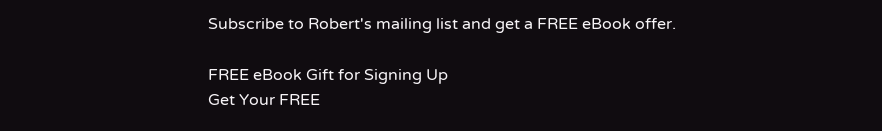Subscribe to Robert's mailing list and get a FREE eBook offer.

FREE eBook Gift for Signing Up
Get Your FREE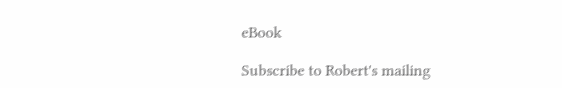eBook

Subscribe to Robert's mailing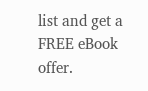list and get a FREE eBook offer.